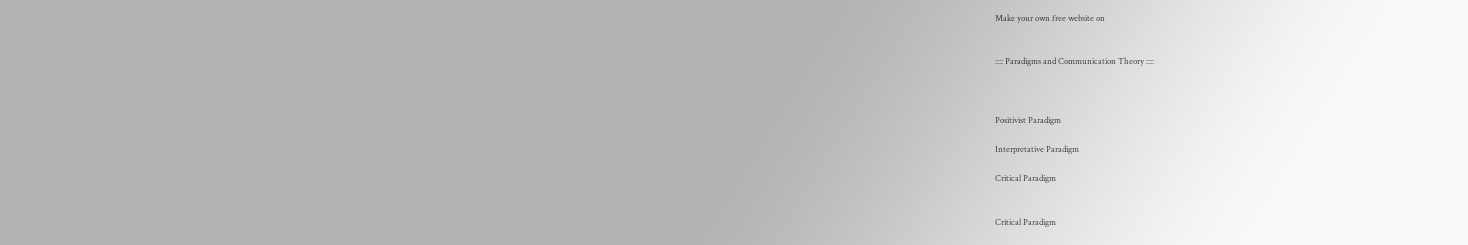Make your own free website on


:::: Paradigms and Communication Theory ::::



Positivist Paradigm

Interpretative Paradigm

Critical Paradigm


Critical Paradigm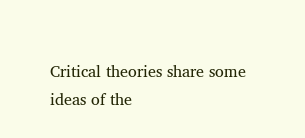Critical theories share some ideas of the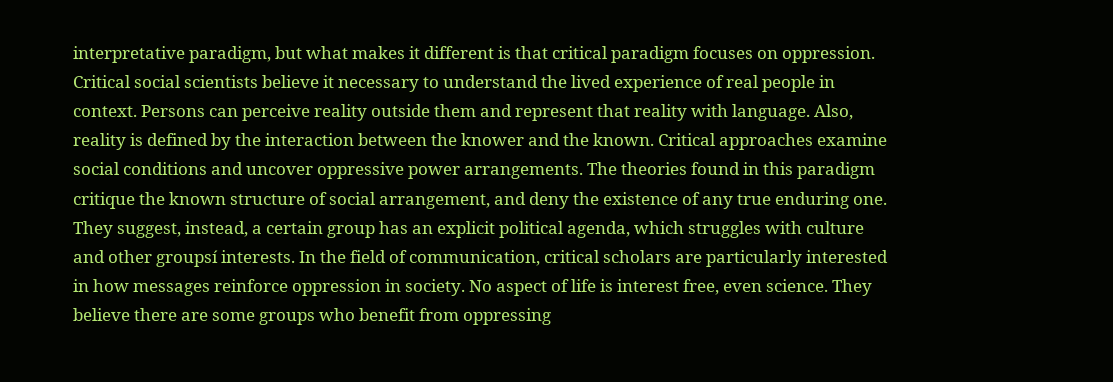interpretative paradigm, but what makes it different is that critical paradigm focuses on oppression. Critical social scientists believe it necessary to understand the lived experience of real people in context. Persons can perceive reality outside them and represent that reality with language. Also, reality is defined by the interaction between the knower and the known. Critical approaches examine social conditions and uncover oppressive power arrangements. The theories found in this paradigm critique the known structure of social arrangement, and deny the existence of any true enduring one. They suggest, instead, a certain group has an explicit political agenda, which struggles with culture and other groupsí interests. In the field of communication, critical scholars are particularly interested in how messages reinforce oppression in society. No aspect of life is interest free, even science. They believe there are some groups who benefit from oppressing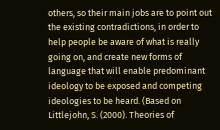others, so their main jobs are to point out the existing contradictions, in order to help people be aware of what is really going on, and create new forms of language that will enable predominant ideology to be exposed and competing ideologies to be heard. (Based on Littlejohn, S. (2000). Theories of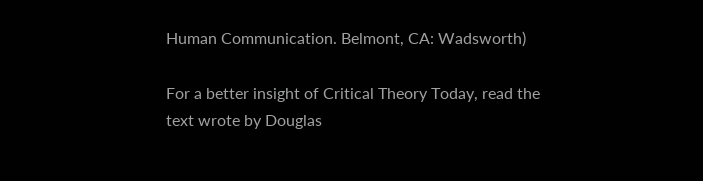Human Communication. Belmont, CA: Wadsworth)

For a better insight of Critical Theory Today, read the text wrote by Douglas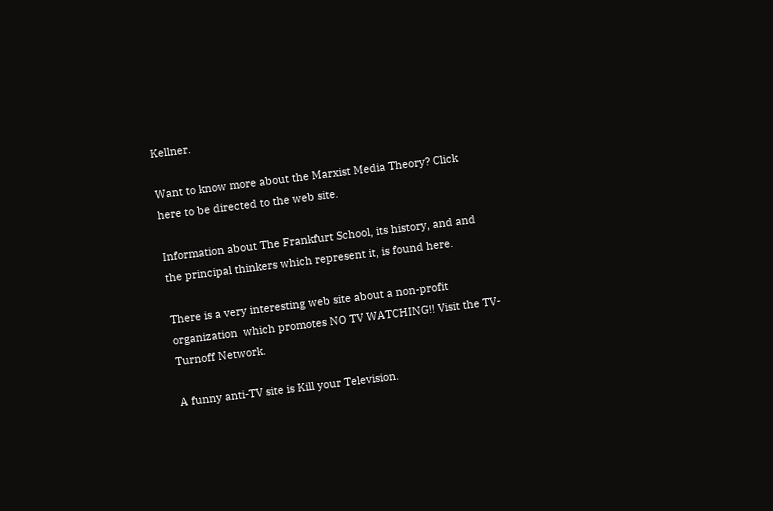Kellner.

Want to know more about the Marxist Media Theory? Click here to be directed to the web site.

Information about The Frankfurt School, its history, and and the principal thinkers which represent it, is found here.

There is a very interesting web site about a non-profit organization  which promotes NO TV WATCHING!! Visit the TV-Turnoff Network.

A funny anti-TV site is Kill your Television.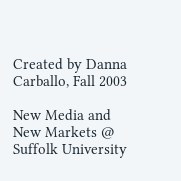Created by Danna Carballo, Fall 2003

New Media and New Markets @ Suffolk University